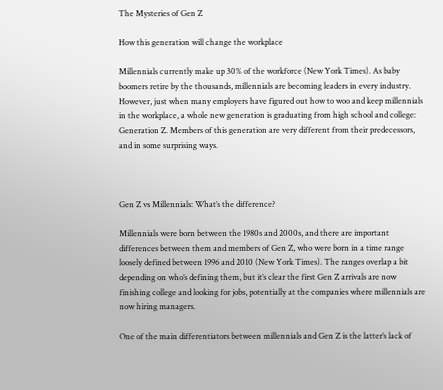The Mysteries of Gen Z

How this generation will change the workplace

Millennials currently make up 30% of the workforce (New York Times). As baby boomers retire by the thousands, millennials are becoming leaders in every industry. However, just when many employers have figured out how to woo and keep millennials in the workplace, a whole new generation is graduating from high school and college: Generation Z. Members of this generation are very different from their predecessors, and in some surprising ways.



Gen Z vs Millennials: What’s the difference?

Millennials were born between the 1980s and 2000s, and there are important differences between them and members of Gen Z, who were born in a time range loosely defined between 1996 and 2010 (New York Times). The ranges overlap a bit depending on who’s defining them, but it’s clear the first Gen Z arrivals are now finishing college and looking for jobs, potentially at the companies where millennials are now hiring managers.

One of the main differentiators between millennials and Gen Z is the latter’s lack of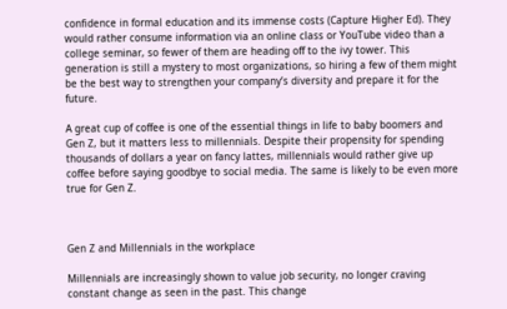confidence in formal education and its immense costs (Capture Higher Ed). They would rather consume information via an online class or YouTube video than a college seminar, so fewer of them are heading off to the ivy tower. This generation is still a mystery to most organizations, so hiring a few of them might be the best way to strengthen your company’s diversity and prepare it for the future.

A great cup of coffee is one of the essential things in life to baby boomers and Gen Z, but it matters less to millennials. Despite their propensity for spending thousands of dollars a year on fancy lattes, millennials would rather give up coffee before saying goodbye to social media. The same is likely to be even more true for Gen Z.



Gen Z and Millennials in the workplace

Millennials are increasingly shown to value job security, no longer craving constant change as seen in the past. This change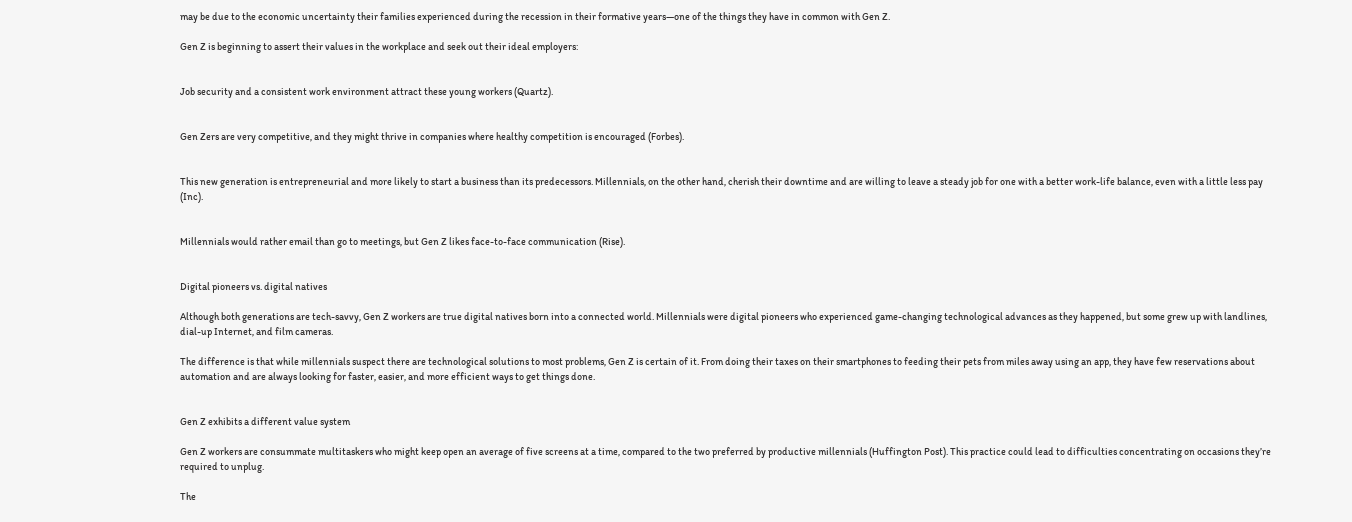may be due to the economic uncertainty their families experienced during the recession in their formative years—one of the things they have in common with Gen Z.

Gen Z is beginning to assert their values in the workplace and seek out their ideal employers:


Job security and a consistent work environment attract these young workers (Quartz).


Gen Zers are very competitive, and they might thrive in companies where healthy competition is encouraged (Forbes).


This new generation is entrepreneurial and more likely to start a business than its predecessors. Millennials, on the other hand, cherish their downtime and are willing to leave a steady job for one with a better work-life balance, even with a little less pay (Inc).


Millennials would rather email than go to meetings, but Gen Z likes face-to-face communication (Rise).


Digital pioneers vs. digital natives

Although both generations are tech-savvy, Gen Z workers are true digital natives born into a connected world. Millennials were digital pioneers who experienced game-changing technological advances as they happened, but some grew up with landlines, dial-up Internet, and film cameras.

The difference is that while millennials suspect there are technological solutions to most problems, Gen Z is certain of it. From doing their taxes on their smartphones to feeding their pets from miles away using an app, they have few reservations about automation and are always looking for faster, easier, and more efficient ways to get things done.


Gen Z exhibits a different value system

Gen Z workers are consummate multitaskers who might keep open an average of five screens at a time, compared to the two preferred by productive millennials (Huffington Post). This practice could lead to difficulties concentrating on occasions they’re required to unplug.

The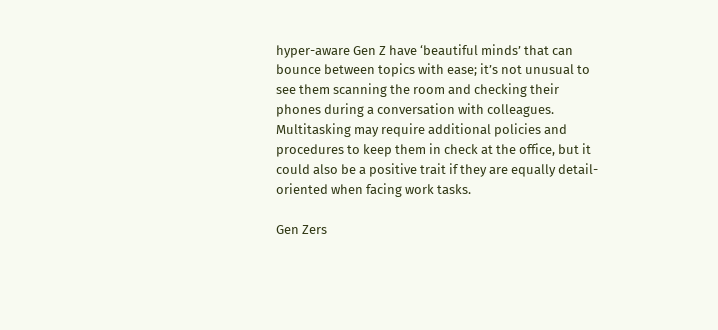hyper-aware Gen Z have ‘beautiful minds’ that can bounce between topics with ease; it’s not unusual to see them scanning the room and checking their phones during a conversation with colleagues. Multitasking may require additional policies and procedures to keep them in check at the office, but it could also be a positive trait if they are equally detail-oriented when facing work tasks.

Gen Zers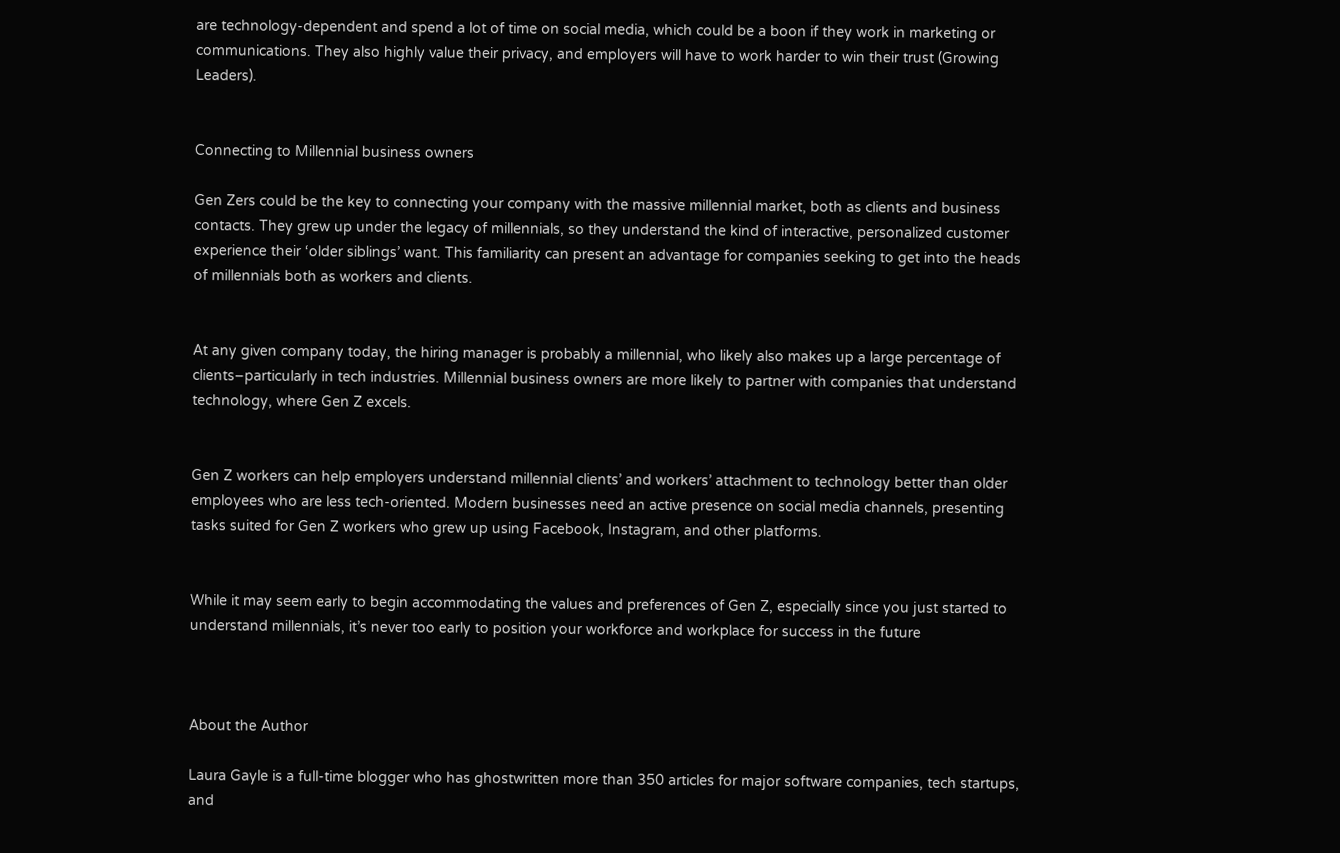are technology-dependent and spend a lot of time on social media, which could be a boon if they work in marketing or communications. They also highly value their privacy, and employers will have to work harder to win their trust (Growing Leaders).


Connecting to Millennial business owners

Gen Zers could be the key to connecting your company with the massive millennial market, both as clients and business contacts. They grew up under the legacy of millennials, so they understand the kind of interactive, personalized customer experience their ‘older siblings’ want. This familiarity can present an advantage for companies seeking to get into the heads of millennials both as workers and clients.


At any given company today, the hiring manager is probably a millennial, who likely also makes up a large percentage of clients–particularly in tech industries. Millennial business owners are more likely to partner with companies that understand technology, where Gen Z excels.


Gen Z workers can help employers understand millennial clients’ and workers’ attachment to technology better than older employees who are less tech-oriented. Modern businesses need an active presence on social media channels, presenting tasks suited for Gen Z workers who grew up using Facebook, Instagram, and other platforms.


While it may seem early to begin accommodating the values and preferences of Gen Z, especially since you just started to understand millennials, it’s never too early to position your workforce and workplace for success in the future



About the Author

Laura Gayle is a full-time blogger who has ghostwritten more than 350 articles for major software companies, tech startups, and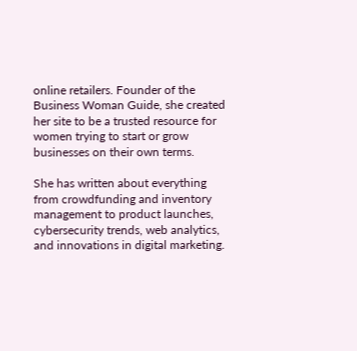online retailers. Founder of the Business Woman Guide, she created her site to be a trusted resource for women trying to start or grow businesses on their own terms.

She has written about everything from crowdfunding and inventory management to product launches, cybersecurity trends, web analytics, and innovations in digital marketing.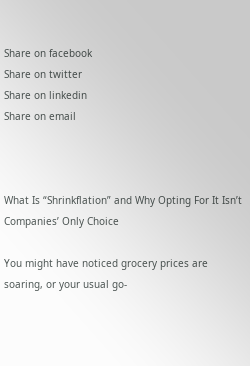Share on facebook
Share on twitter
Share on linkedin
Share on email



What Is “Shrinkflation” and Why Opting For It Isn’t Companies’ Only Choice

You might have noticed grocery prices are soaring, or your usual go-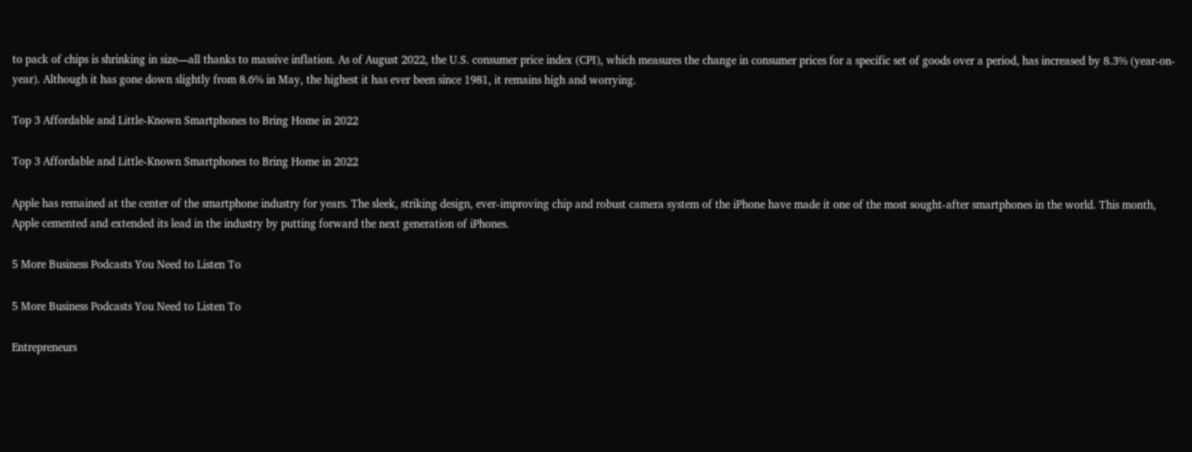to pack of chips is shrinking in size—all thanks to massive inflation. As of August 2022, the U.S. consumer price index (CPI), which measures the change in consumer prices for a specific set of goods over a period, has increased by 8.3% (year-on-year). Although it has gone down slightly from 8.6% in May, the highest it has ever been since 1981, it remains high and worrying.

Top 3 Affordable and Little-Known Smartphones to Bring Home in 2022

Top 3 Affordable and Little-Known Smartphones to Bring Home in 2022

Apple has remained at the center of the smartphone industry for years. The sleek, striking design, ever-improving chip and robust camera system of the iPhone have made it one of the most sought-after smartphones in the world. This month, Apple cemented and extended its lead in the industry by putting forward the next generation of iPhones.

5 More Business Podcasts You Need to Listen To

5 More Business Podcasts You Need to Listen To

Entrepreneurs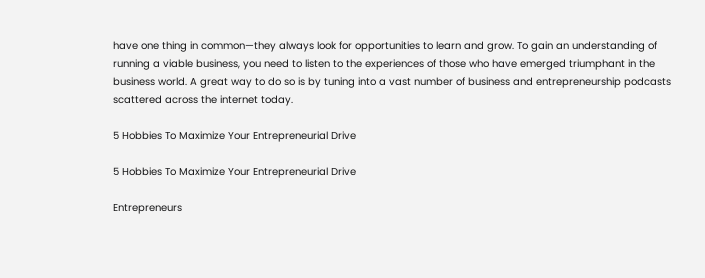have one thing in common—they always look for opportunities to learn and grow. To gain an understanding of running a viable business, you need to listen to the experiences of those who have emerged triumphant in the business world. A great way to do so is by tuning into a vast number of business and entrepreneurship podcasts scattered across the internet today.

5 Hobbies To Maximize Your Entrepreneurial Drive

5 Hobbies To Maximize Your Entrepreneurial Drive

Entrepreneurs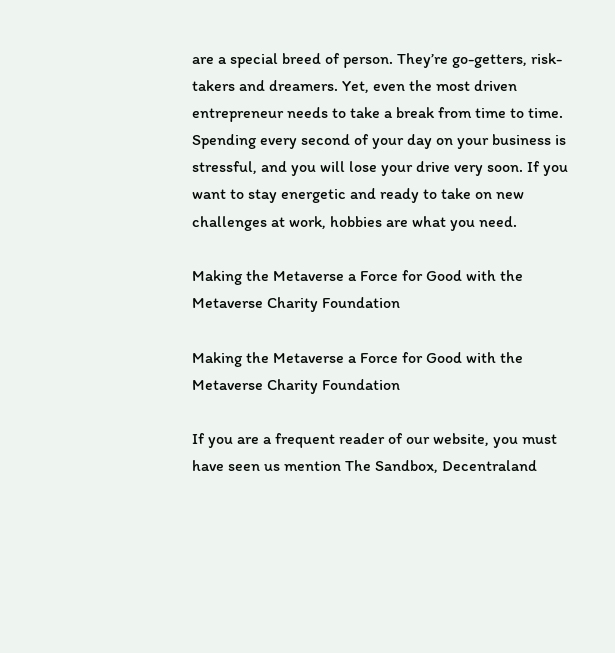are a special breed of person. They’re go-getters, risk-takers and dreamers. Yet, even the most driven entrepreneur needs to take a break from time to time. Spending every second of your day on your business is stressful, and you will lose your drive very soon. If you want to stay energetic and ready to take on new challenges at work, hobbies are what you need.

Making the Metaverse a Force for Good with the Metaverse Charity Foundation

Making the Metaverse a Force for Good with the Metaverse Charity Foundation

If you are a frequent reader of our website, you must have seen us mention The Sandbox, Decentraland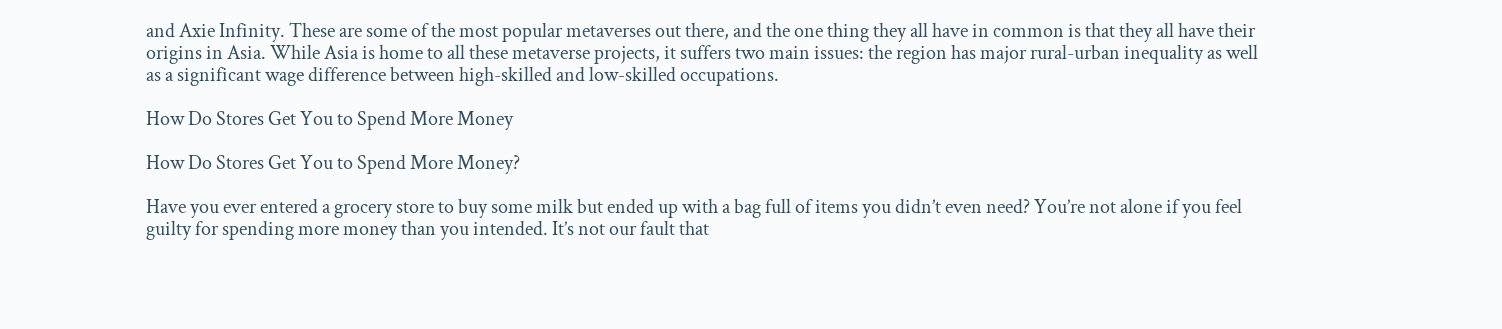and Axie Infinity. These are some of the most popular metaverses out there, and the one thing they all have in common is that they all have their origins in Asia. While Asia is home to all these metaverse projects, it suffers two main issues: the region has major rural-urban inequality as well as a significant wage difference between high-skilled and low-skilled occupations.

How Do Stores Get You to Spend More Money

How Do Stores Get You to Spend More Money?

Have you ever entered a grocery store to buy some milk but ended up with a bag full of items you didn’t even need? You’re not alone if you feel guilty for spending more money than you intended. It’s not our fault that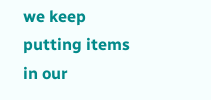we keep putting items in our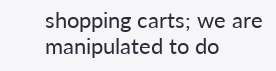shopping carts; we are manipulated to do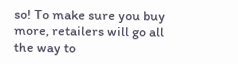so! To make sure you buy more, retailers will go all the way to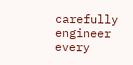carefully engineer every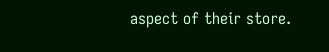aspect of their store.